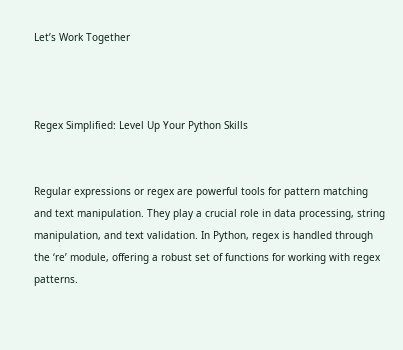Let’s Work Together



Regex Simplified: Level Up Your Python Skills


Regular expressions or regex are powerful tools for pattern matching and text manipulation. They play a crucial role in data processing, string manipulation, and text validation. In Python, regex is handled through the ‘re’ module, offering a robust set of functions for working with regex patterns.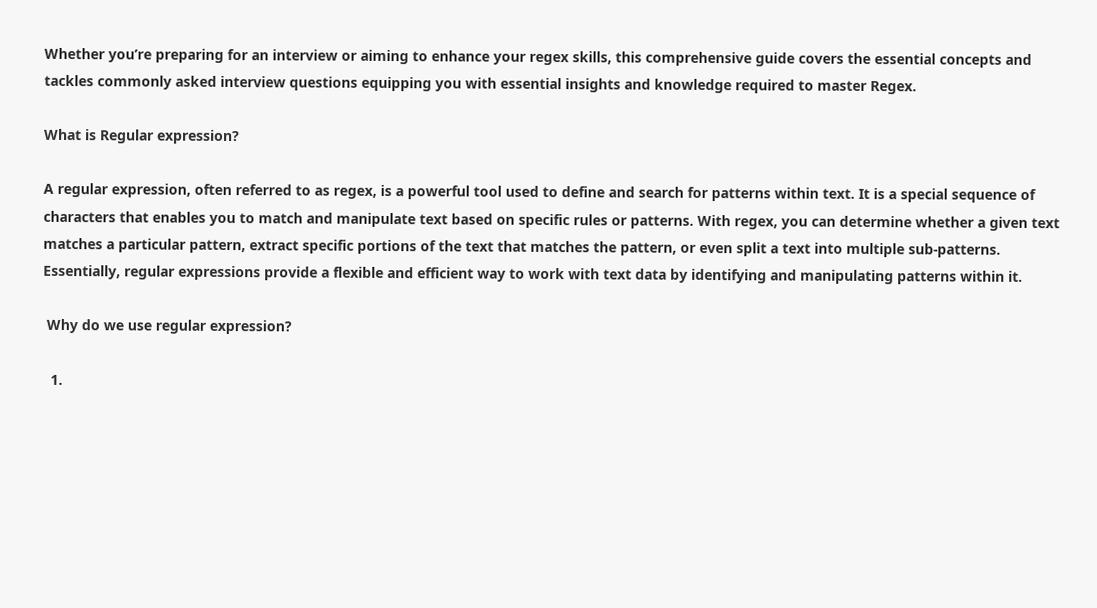Whether you’re preparing for an interview or aiming to enhance your regex skills, this comprehensive guide covers the essential concepts and tackles commonly asked interview questions equipping you with essential insights and knowledge required to master Regex.

What is Regular expression?

A regular expression, often referred to as regex, is a powerful tool used to define and search for patterns within text. It is a special sequence of characters that enables you to match and manipulate text based on specific rules or patterns. With regex, you can determine whether a given text matches a particular pattern, extract specific portions of the text that matches the pattern, or even split a text into multiple sub-patterns. Essentially, regular expressions provide a flexible and efficient way to work with text data by identifying and manipulating patterns within it.

 Why do we use regular expression?

  1.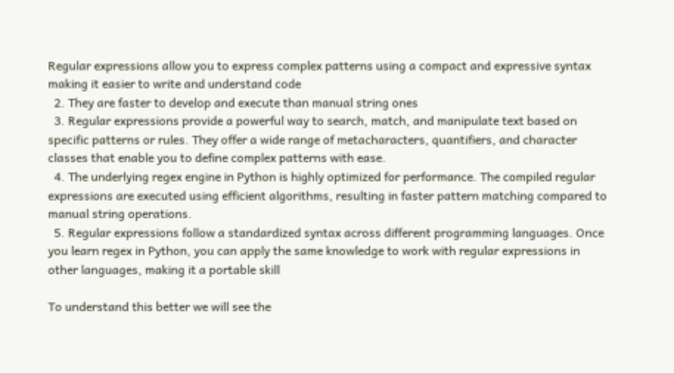Regular expressions allow you to express complex patterns using a compact and expressive syntax making it easier to write and understand code
  2. They are faster to develop and execute than manual string ones
  3. Regular expressions provide a powerful way to search, match, and manipulate text based on specific patterns or rules. They offer a wide range of metacharacters, quantifiers, and character classes that enable you to define complex patterns with ease.
  4. The underlying regex engine in Python is highly optimized for performance. The compiled regular expressions are executed using efficient algorithms, resulting in faster pattern matching compared to manual string operations.
  5. Regular expressions follow a standardized syntax across different programming languages. Once you learn regex in Python, you can apply the same knowledge to work with regular expressions in other languages, making it a portable skill

To understand this better we will see the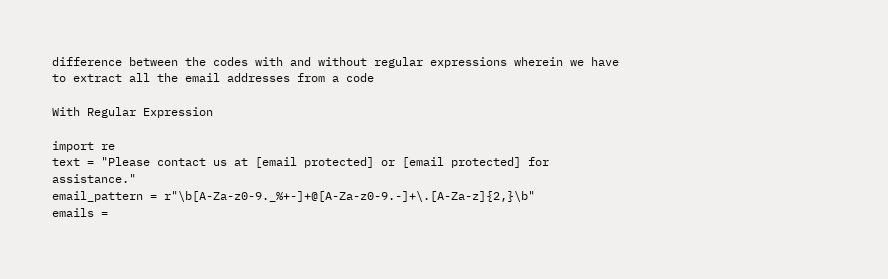difference between the codes with and without regular expressions wherein we have to extract all the email addresses from a code

With Regular Expression

import re
text = "Please contact us at [email protected] or [email protected] for assistance."
email_pattern = r"\b[A-Za-z0-9._%+-]+@[A-Za-z0-9.-]+\.[A-Za-z]{2,}\b"
emails =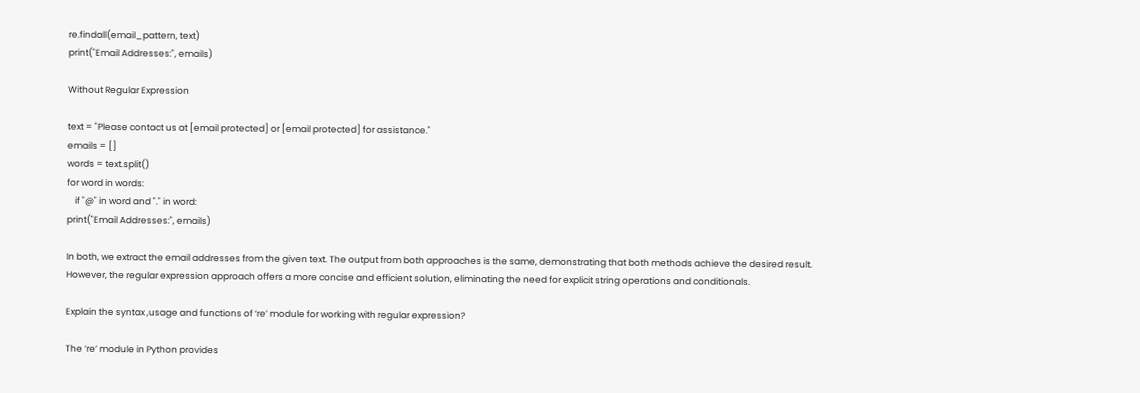re.findall(email_pattern, text)
print("Email Addresses:", emails)

Without Regular Expression

text = "Please contact us at [email protected] or [email protected] for assistance."
emails = []
words = text.split()
for word in words:
    if "@" in word and "." in word:
print("Email Addresses:", emails)

In both, we extract the email addresses from the given text. The output from both approaches is the same, demonstrating that both methods achieve the desired result. However, the regular expression approach offers a more concise and efficient solution, eliminating the need for explicit string operations and conditionals.

Explain the syntax ,usage and functions of ‘re’ module for working with regular expression?

The ‘re’ module in Python provides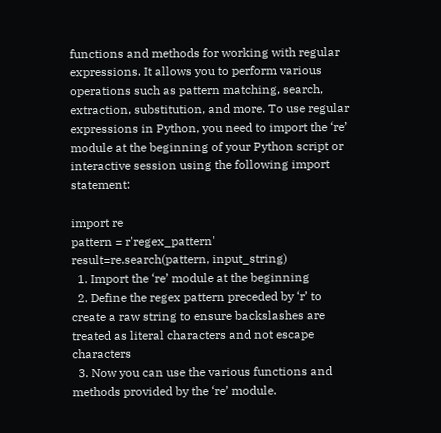functions and methods for working with regular expressions. It allows you to perform various operations such as pattern matching, search, extraction, substitution, and more. To use regular expressions in Python, you need to import the ‘re’ module at the beginning of your Python script or interactive session using the following import statement:

import re
pattern = r'regex_pattern'
result=re.search(pattern, input_string)
  1. Import the ‘re’ module at the beginning
  2. Define the regex pattern preceded by ‘r’ to create a raw string to ensure backslashes are treated as literal characters and not escape characters
  3. Now you can use the various functions and methods provided by the ‘re’ module.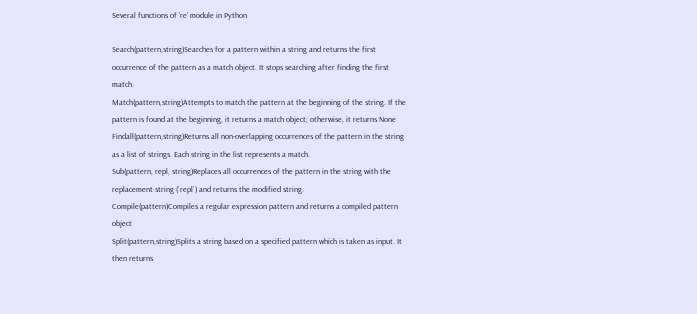Several functions of ‘re’ module in Python

Search(pattern,string)Searches for a pattern within a string and returns the first occurrence of the pattern as a match object. It stops searching after finding the first match.
Match(pattern,string)Attempts to match the pattern at the beginning of the string. If the pattern is found at the beginning, it returns a match object; otherwise, it returns None
Findall(pattern,string)Returns all non-overlapping occurrences of the pattern in the string as a list of strings. Each string in the list represents a match.
Sub(pattern, repl, string)Replaces all occurrences of the pattern in the string with the replacement string (`repl`) and returns the modified string.
Compile(pattern)Compiles a regular expression pattern and returns a compiled pattern object
Split(pattern,string)Splits a string based on a specified pattern which is taken as input. It then returns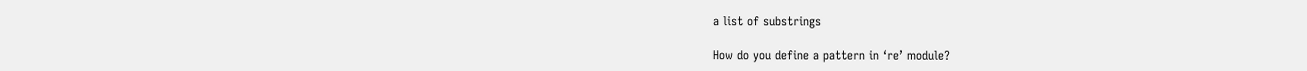a list of substrings

How do you define a pattern in ‘re’ module?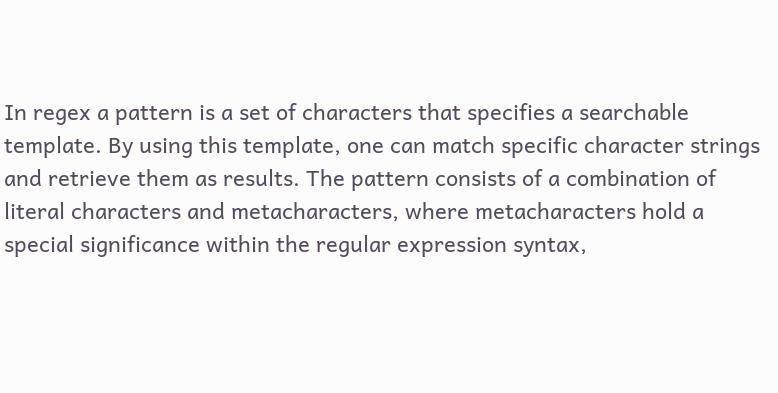In regex a pattern is a set of characters that specifies a searchable template. By using this template, one can match specific character strings and retrieve them as results. The pattern consists of a combination of literal characters and metacharacters, where metacharacters hold a special significance within the regular expression syntax,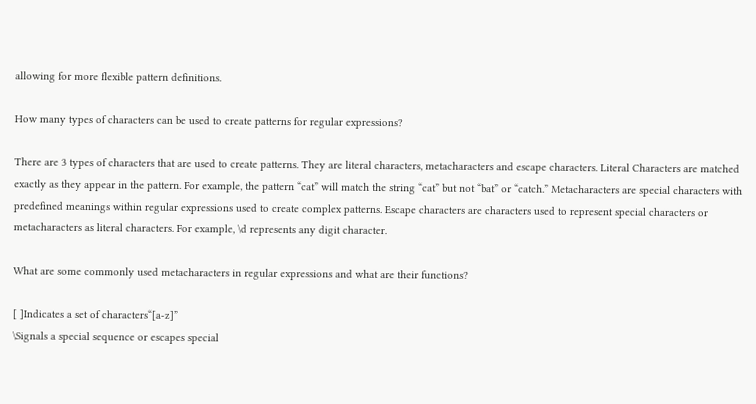allowing for more flexible pattern definitions.

How many types of characters can be used to create patterns for regular expressions?

There are 3 types of characters that are used to create patterns. They are literal characters, metacharacters and escape characters. Literal Characters are matched exactly as they appear in the pattern. For example, the pattern “cat” will match the string “cat” but not “bat” or “catch.” Metacharacters are special characters with predefined meanings within regular expressions used to create complex patterns. Escape characters are characters used to represent special characters or metacharacters as literal characters. For example, \d represents any digit character.

What are some commonly used metacharacters in regular expressions and what are their functions?

[ ]Indicates a set of characters“[a-z]”
\Signals a special sequence or escapes special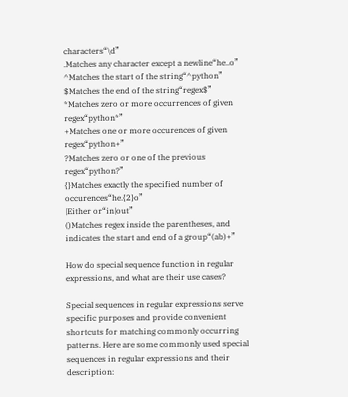characters“\d”
.Matches any character except a newline“he..o”
^Matches the start of the string“^python”
$Matches the end of the string“regex$”
*Matches zero or more occurrences of given regex“python*”
+Matches one or more occurences of given regex“python+”
?Matches zero or one of the previous regex“python?”
{}Matches exactly the specified number of occurences“he.{2}o”
|Either or“in|out”
()Matches regex inside the parentheses, and indicates the start and end of a group“(ab)+”

How do special sequence function in regular expressions, and what are their use cases?

Special sequences in regular expressions serve specific purposes and provide convenient shortcuts for matching commonly occurring patterns. Here are some commonly used special sequences in regular expressions and their description: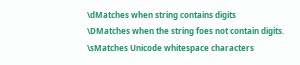\dMatches when string contains digits
\DMatches when the string foes not contain digits.
\sMatches Unicode whitespace characters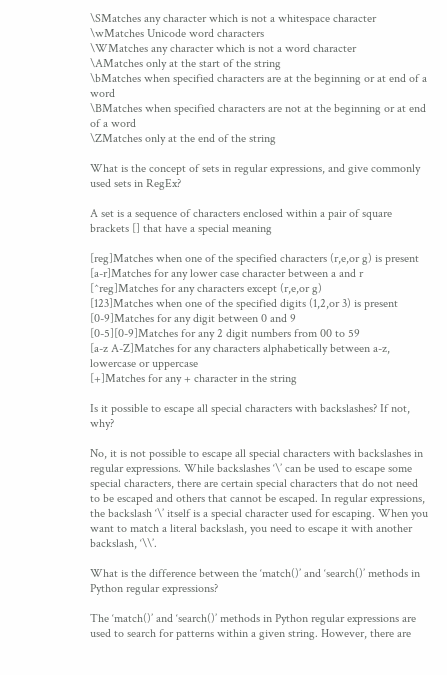\SMatches any character which is not a whitespace character
\wMatches Unicode word characters
\WMatches any character which is not a word character
\AMatches only at the start of the string
\bMatches when specified characters are at the beginning or at end of a word
\BMatches when specified characters are not at the beginning or at end of a word
\ZMatches only at the end of the string

What is the concept of sets in regular expressions, and give commonly used sets in RegEx?

A set is a sequence of characters enclosed within a pair of square brackets [] that have a special meaning

[reg]Matches when one of the specified characters (r,e,or g) is present
[a-r]Matches for any lower case character between a and r
[^reg]Matches for any characters except (r,e,or g)
[123]Matches when one of the specified digits (1,2,or 3) is present
[0-9]Matches for any digit between 0 and 9
[0-5][0-9]Matches for any 2 digit numbers from 00 to 59
[a-z A-Z]Matches for any characters alphabetically between a-z, lowercase or uppercase
[+]Matches for any + character in the string

Is it possible to escape all special characters with backslashes? If not, why?

No, it is not possible to escape all special characters with backslashes in regular expressions. While backslashes ‘\’ can be used to escape some special characters, there are certain special characters that do not need to be escaped and others that cannot be escaped. In regular expressions, the backslash ‘\’ itself is a special character used for escaping. When you want to match a literal backslash, you need to escape it with another backslash, ‘\\’.

What is the difference between the ‘match()’ and ‘search()’ methods in Python regular expressions?

The ‘match()’ and ‘search()’ methods in Python regular expressions are used to search for patterns within a given string. However, there are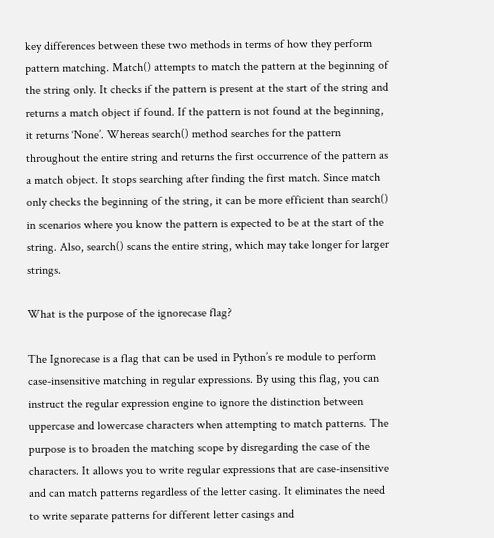key differences between these two methods in terms of how they perform pattern matching. Match() attempts to match the pattern at the beginning of the string only. It checks if the pattern is present at the start of the string and returns a match object if found. If the pattern is not found at the beginning, it returns ‘None’. Whereas search() method searches for the pattern throughout the entire string and returns the first occurrence of the pattern as a match object. It stops searching after finding the first match. Since match only checks the beginning of the string, it can be more efficient than search() in scenarios where you know the pattern is expected to be at the start of the string. Also, search() scans the entire string, which may take longer for larger strings.

What is the purpose of the ignorecase flag?

The Ignorecase is a flag that can be used in Python’s re module to perform case-insensitive matching in regular expressions. By using this flag, you can instruct the regular expression engine to ignore the distinction between uppercase and lowercase characters when attempting to match patterns. The purpose is to broaden the matching scope by disregarding the case of the characters. It allows you to write regular expressions that are case-insensitive and can match patterns regardless of the letter casing. It eliminates the need to write separate patterns for different letter casings and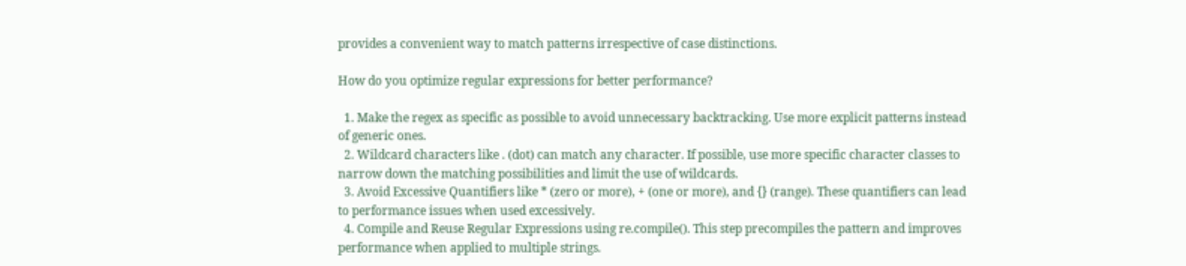provides a convenient way to match patterns irrespective of case distinctions.

How do you optimize regular expressions for better performance?

  1. Make the regex as specific as possible to avoid unnecessary backtracking. Use more explicit patterns instead of generic ones.
  2. Wildcard characters like . (dot) can match any character. If possible, use more specific character classes to narrow down the matching possibilities and limit the use of wildcards.
  3. Avoid Excessive Quantifiers like * (zero or more), + (one or more), and {} (range). These quantifiers can lead to performance issues when used excessively.
  4. Compile and Reuse Regular Expressions using re.compile(). This step precompiles the pattern and improves performance when applied to multiple strings.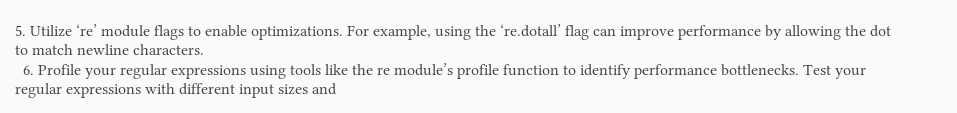5. Utilize ‘re’ module flags to enable optimizations. For example, using the ‘re.dotall’ flag can improve performance by allowing the dot to match newline characters.
  6. Profile your regular expressions using tools like the re module’s profile function to identify performance bottlenecks. Test your regular expressions with different input sizes and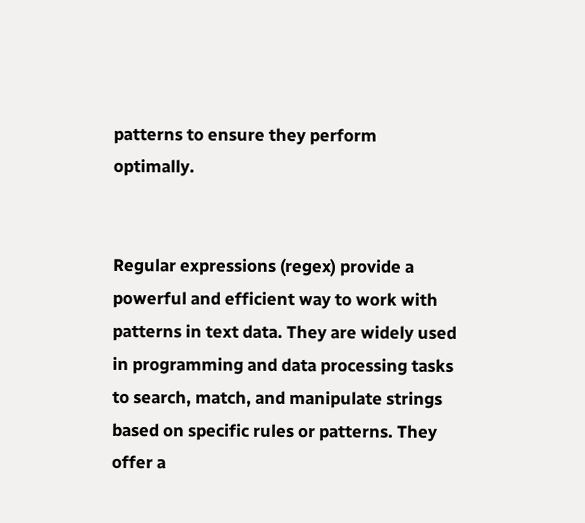patterns to ensure they perform optimally.


Regular expressions (regex) provide a powerful and efficient way to work with patterns in text data. They are widely used in programming and data processing tasks to search, match, and manipulate strings based on specific rules or patterns. They offer a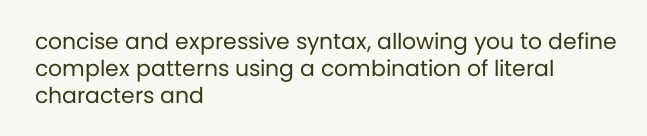concise and expressive syntax, allowing you to define complex patterns using a combination of literal characters and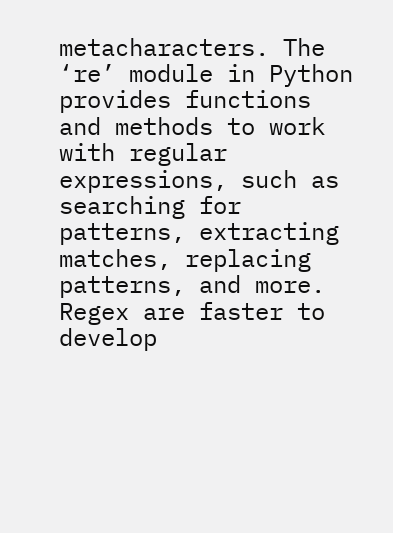metacharacters. The ‘re’ module in Python provides functions and methods to work with regular expressions, such as searching for patterns, extracting matches, replacing patterns, and more. Regex are faster to develop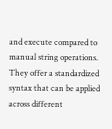and execute compared to manual string operations. They offer a standardized syntax that can be applied across different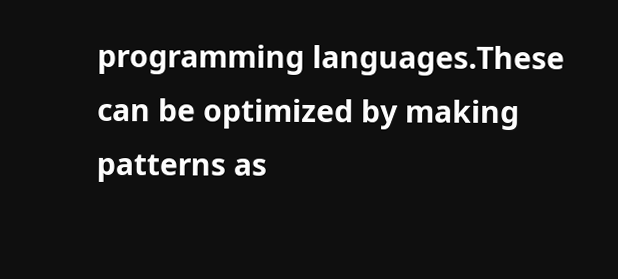programming languages.These can be optimized by making patterns as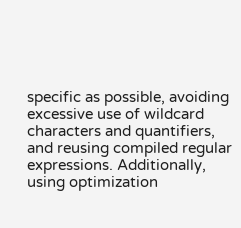specific as possible, avoiding excessive use of wildcard characters and quantifiers, and reusing compiled regular expressions. Additionally, using optimization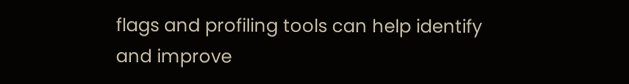flags and profiling tools can help identify and improve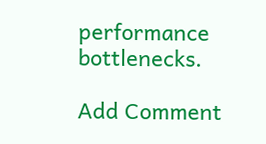performance bottlenecks.

Add Comment